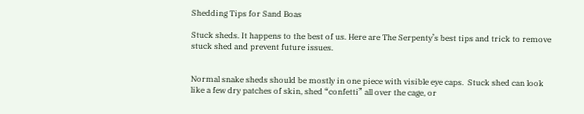Shedding Tips for Sand Boas

Stuck sheds. It happens to the best of us. Here are The Serpenty’s best tips and trick to remove stuck shed and prevent future issues.


Normal snake sheds should be mostly in one piece with visible eye caps.  Stuck shed can look like a few dry patches of skin, shed “confetti” all over the cage, or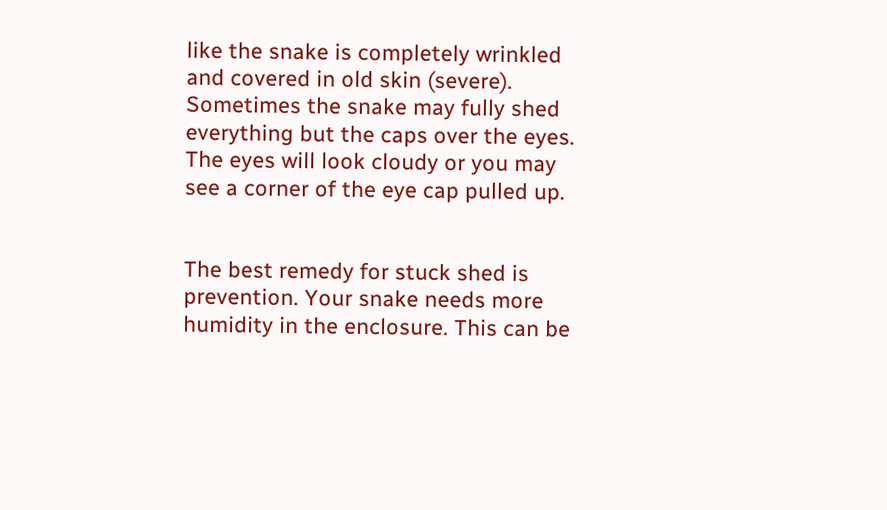like the snake is completely wrinkled and covered in old skin (severe). Sometimes the snake may fully shed everything but the caps over the eyes. The eyes will look cloudy or you may see a corner of the eye cap pulled up.


The best remedy for stuck shed is prevention. Your snake needs more humidity in the enclosure. This can be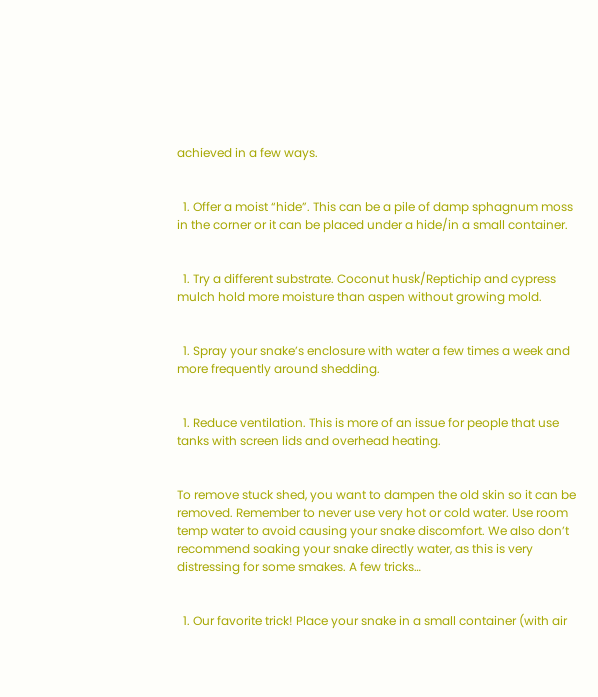achieved in a few ways.


  1. Offer a moist “hide”. This can be a pile of damp sphagnum moss in the corner or it can be placed under a hide/in a small container.


  1. Try a different substrate. Coconut husk/Reptichip and cypress mulch hold more moisture than aspen without growing mold.


  1. Spray your snake’s enclosure with water a few times a week and more frequently around shedding.


  1. Reduce ventilation. This is more of an issue for people that use tanks with screen lids and overhead heating.


To remove stuck shed, you want to dampen the old skin so it can be removed. Remember to never use very hot or cold water. Use room temp water to avoid causing your snake discomfort. We also don’t recommend soaking your snake directly water, as this is very distressing for some smakes. A few tricks…


  1. Our favorite trick! Place your snake in a small container (with air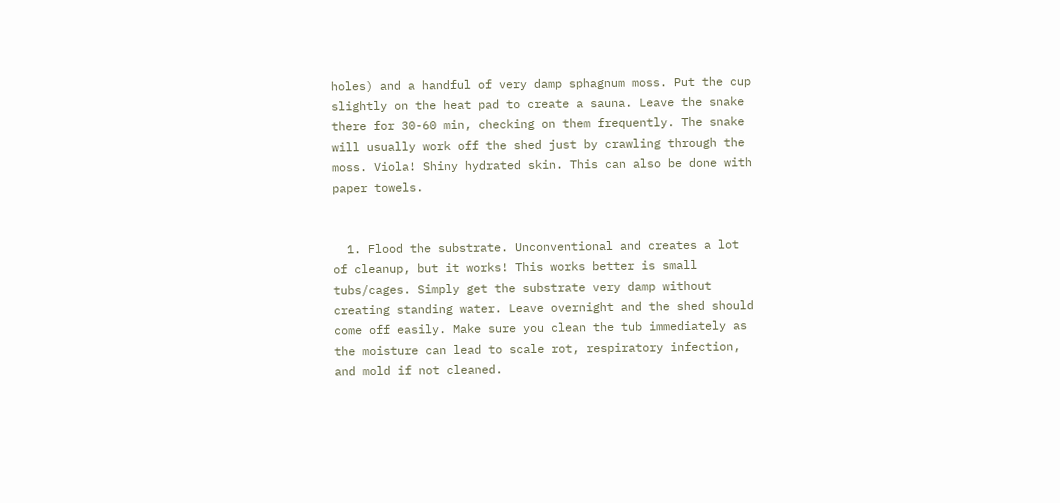holes) and a handful of very damp sphagnum moss. Put the cup slightly on the heat pad to create a sauna. Leave the snake there for 30-60 min, checking on them frequently. The snake will usually work off the shed just by crawling through the moss. Viola! Shiny hydrated skin. This can also be done with paper towels.


  1. Flood the substrate. Unconventional and creates a lot of cleanup, but it works! This works better is small tubs/cages. Simply get the substrate very damp without creating standing water. Leave overnight and the shed should come off easily. Make sure you clean the tub immediately as the moisture can lead to scale rot, respiratory infection, and mold if not cleaned.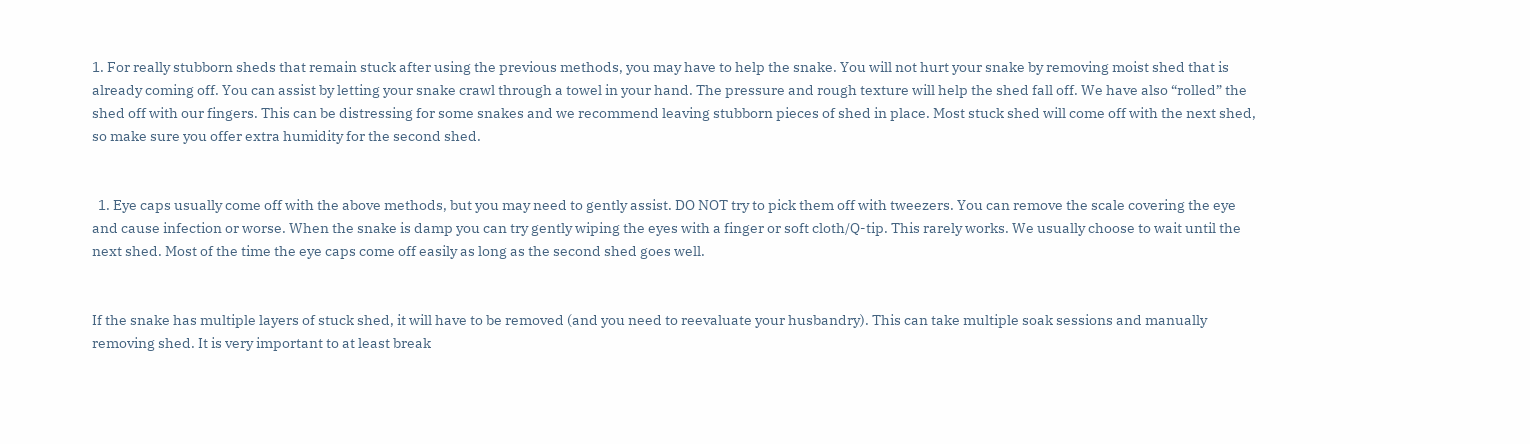1. For really stubborn sheds that remain stuck after using the previous methods, you may have to help the snake. You will not hurt your snake by removing moist shed that is already coming off. You can assist by letting your snake crawl through a towel in your hand. The pressure and rough texture will help the shed fall off. We have also “rolled” the shed off with our fingers. This can be distressing for some snakes and we recommend leaving stubborn pieces of shed in place. Most stuck shed will come off with the next shed, so make sure you offer extra humidity for the second shed.


  1. Eye caps usually come off with the above methods, but you may need to gently assist. DO NOT try to pick them off with tweezers. You can remove the scale covering the eye and cause infection or worse. When the snake is damp you can try gently wiping the eyes with a finger or soft cloth/Q-tip. This rarely works. We usually choose to wait until the next shed. Most of the time the eye caps come off easily as long as the second shed goes well.


If the snake has multiple layers of stuck shed, it will have to be removed (and you need to reevaluate your husbandry). This can take multiple soak sessions and manually removing shed. It is very important to at least break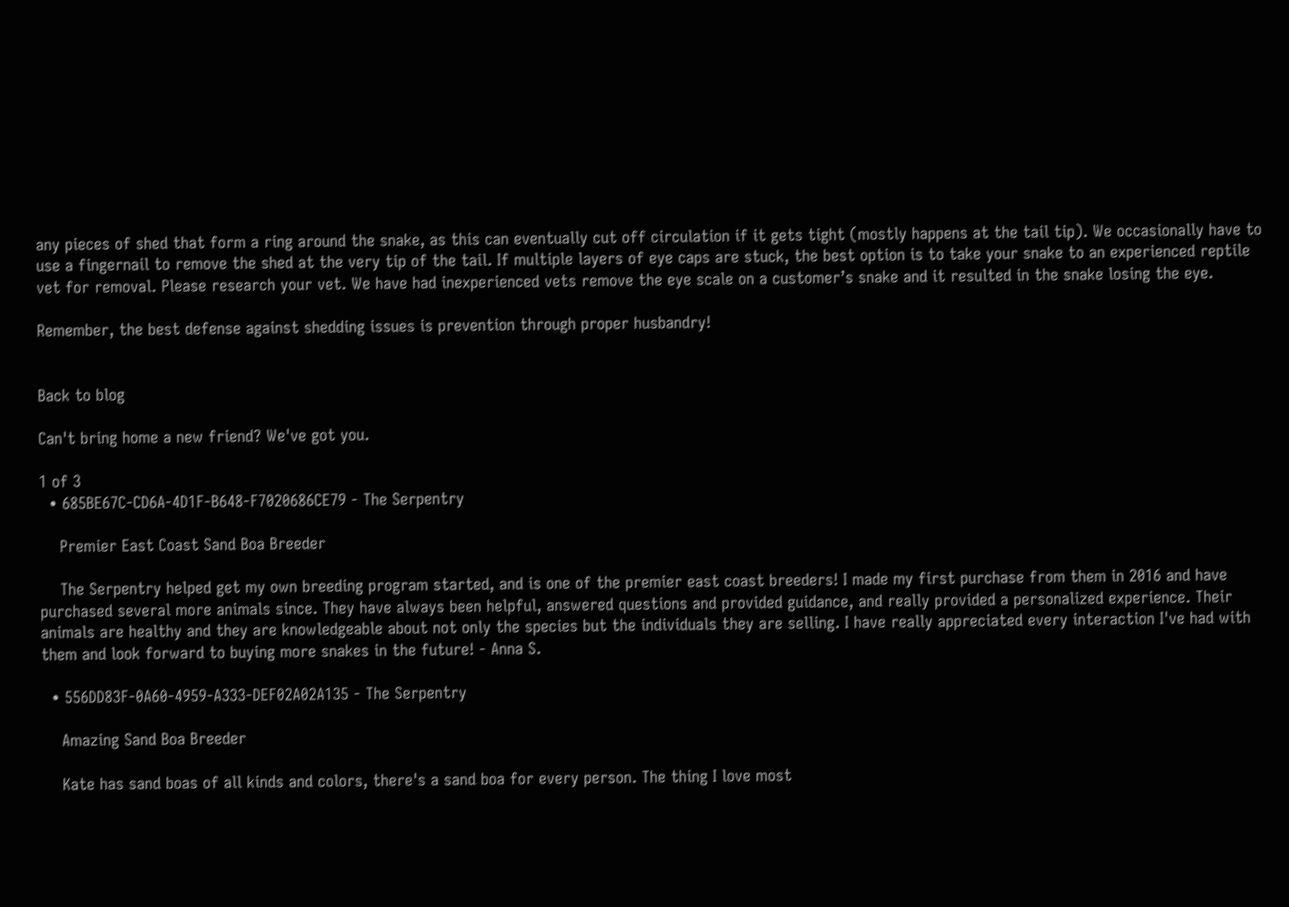any pieces of shed that form a ring around the snake, as this can eventually cut off circulation if it gets tight (mostly happens at the tail tip). We occasionally have to use a fingernail to remove the shed at the very tip of the tail. If multiple layers of eye caps are stuck, the best option is to take your snake to an experienced reptile vet for removal. Please research your vet. We have had inexperienced vets remove the eye scale on a customer’s snake and it resulted in the snake losing the eye.

Remember, the best defense against shedding issues is prevention through proper husbandry!


Back to blog

Can't bring home a new friend? We've got you.

1 of 3
  • 685BE67C-CD6A-4D1F-B648-F7020686CE79 - The Serpentry

    Premier East Coast Sand Boa Breeder

    The Serpentry helped get my own breeding program started, and is one of the premier east coast breeders! I made my first purchase from them in 2016 and have purchased several more animals since. They have always been helpful, answered questions and provided guidance, and really provided a personalized experience. Their animals are healthy and they are knowledgeable about not only the species but the individuals they are selling. I have really appreciated every interaction I've had with them and look forward to buying more snakes in the future! - Anna S.

  • 556DD83F-0A60-4959-A333-DEF02A02A135 - The Serpentry

    Amazing Sand Boa Breeder

    Kate has sand boas of all kinds and colors, there's a sand boa for every person. The thing I love most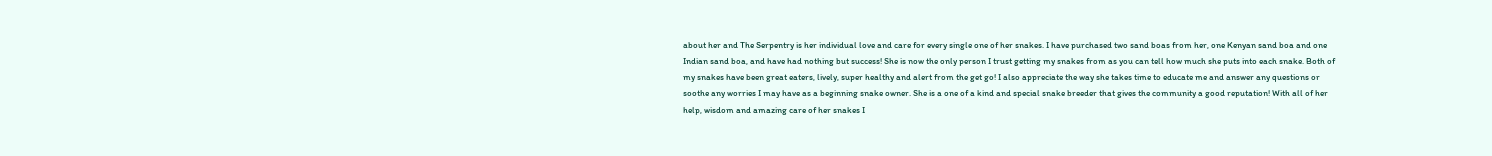about her and The Serpentry is her individual love and care for every single one of her snakes. I have purchased two sand boas from her, one Kenyan sand boa and one Indian sand boa, and have had nothing but success! She is now the only person I trust getting my snakes from as you can tell how much she puts into each snake. Both of my snakes have been great eaters, lively, super healthy and alert from the get go! I also appreciate the way she takes time to educate me and answer any questions or soothe any worries I may have as a beginning snake owner. She is a one of a kind and special snake breeder that gives the community a good reputation! With all of her help, wisdom and amazing care of her snakes I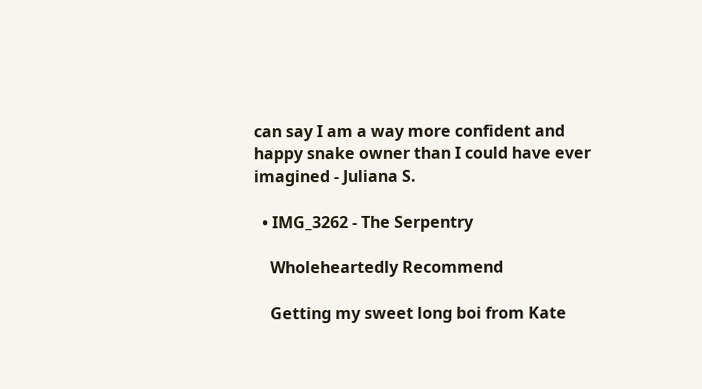can say I am a way more confident and happy snake owner than I could have ever imagined - Juliana S.

  • IMG_3262 - The Serpentry

    Wholeheartedly Recommend

    Getting my sweet long boi from Kate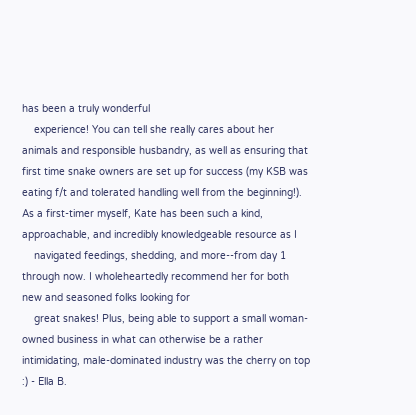has been a truly wonderful
    experience! You can tell she really cares about her animals and responsible husbandry, as well as ensuring that first time snake owners are set up for success (my KSB was eating f/t and tolerated handling well from the beginning!). As a first-timer myself, Kate has been such a kind, approachable, and incredibly knowledgeable resource as I
    navigated feedings, shedding, and more--from day 1 through now. I wholeheartedly recommend her for both new and seasoned folks looking for
    great snakes! Plus, being able to support a small woman-owned business in what can otherwise be a rather intimidating, male-dominated industry was the cherry on top :) - Ella B.